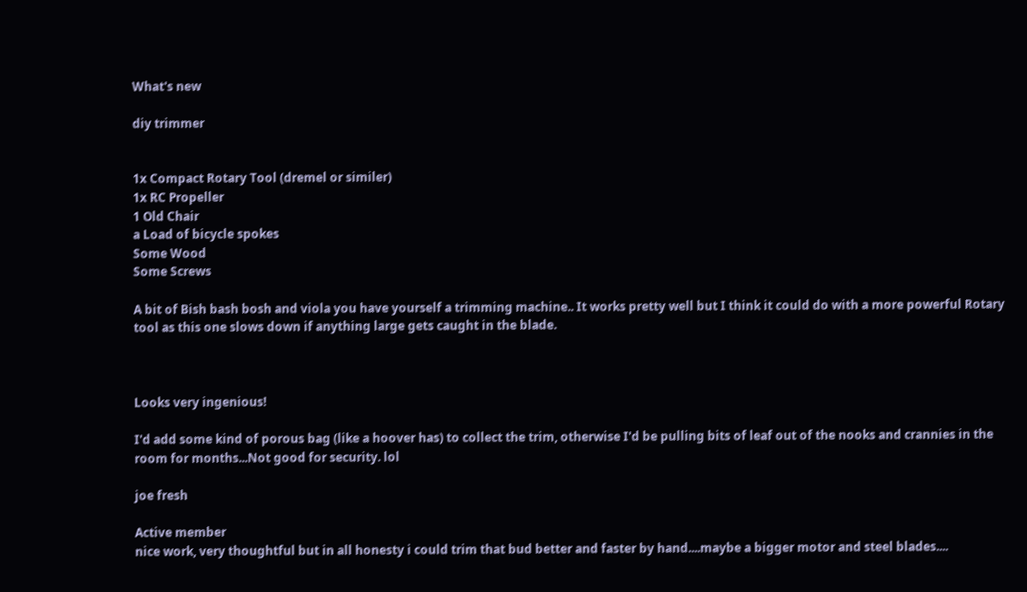What's new

diy trimmer


1x Compact Rotary Tool (dremel or similer)
1x RC Propeller
1 Old Chair
a Load of bicycle spokes
Some Wood
Some Screws

A bit of Bish bash bosh and viola you have yourself a trimming machine.. It works pretty well but I think it could do with a more powerful Rotary tool as this one slows down if anything large gets caught in the blade.



Looks very ingenious!

I'd add some kind of porous bag (like a hoover has) to collect the trim, otherwise I'd be pulling bits of leaf out of the nooks and crannies in the room for months...Not good for security. lol

joe fresh

Active member
nice work, very thoughtful but in all honesty i could trim that bud better and faster by hand....maybe a bigger motor and steel blades....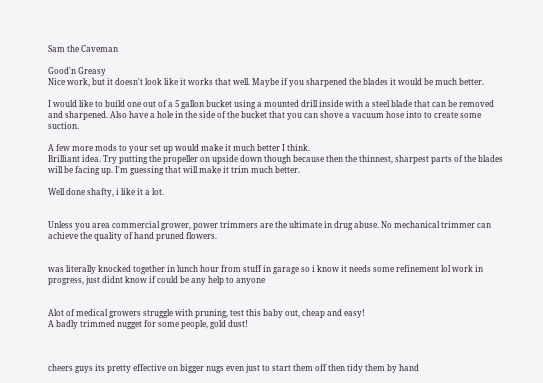Sam the Caveman

Good'n Greasy
Nice work, but it doesn't look like it works that well. Maybe if you sharpened the blades it would be much better.

I would like to build one out of a 5 gallon bucket using a mounted drill inside with a steel blade that can be removed and sharpened. Also have a hole in the side of the bucket that you can shove a vacuum hose into to create some suction.

A few more mods to your set up would make it much better I think.
Brilliant idea. Try putting the propeller on upside down though because then the thinnest, sharpest parts of the blades will be facing up. I'm guessing that will make it trim much better.

Well done shafty, i like it a lot.


Unless you area commercial grower, power trimmers are the ultimate in drug abuse. No mechanical trimmer can achieve the quality of hand pruned flowers.


was literally knocked together in lunch hour from stuff in garage so i know it needs some refinement lol work in progress, just didnt know if could be any help to anyone


Alot of medical growers struggle with pruning, test this baby out, cheap and easy!
A badly trimmed nugget for some people, gold dust!



cheers guys its pretty effective on bigger nugs even just to start them off then tidy them by hand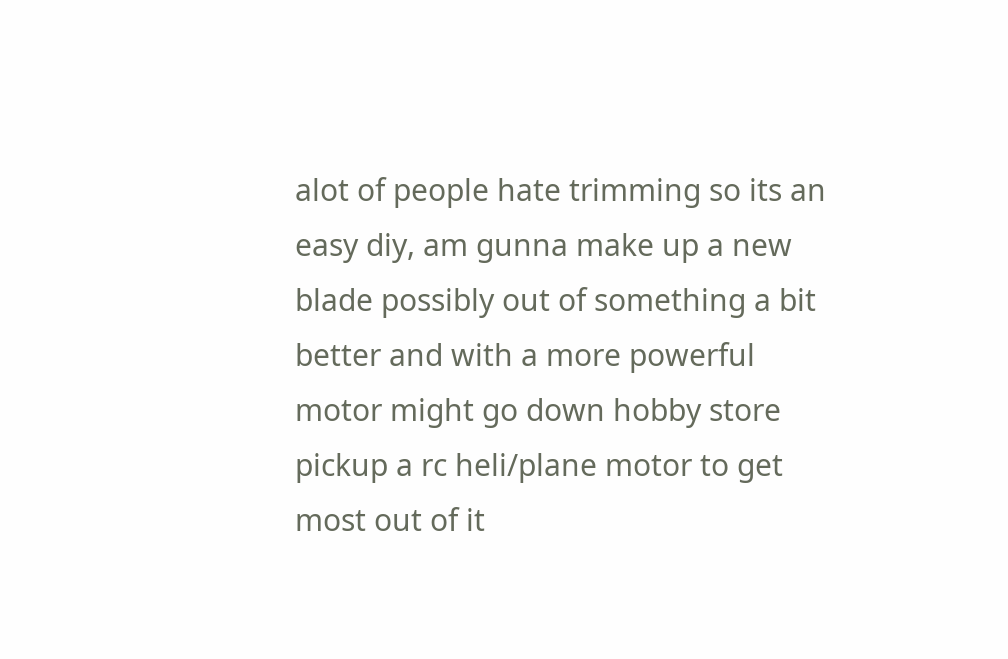alot of people hate trimming so its an easy diy, am gunna make up a new blade possibly out of something a bit better and with a more powerful motor might go down hobby store pickup a rc heli/plane motor to get most out of it